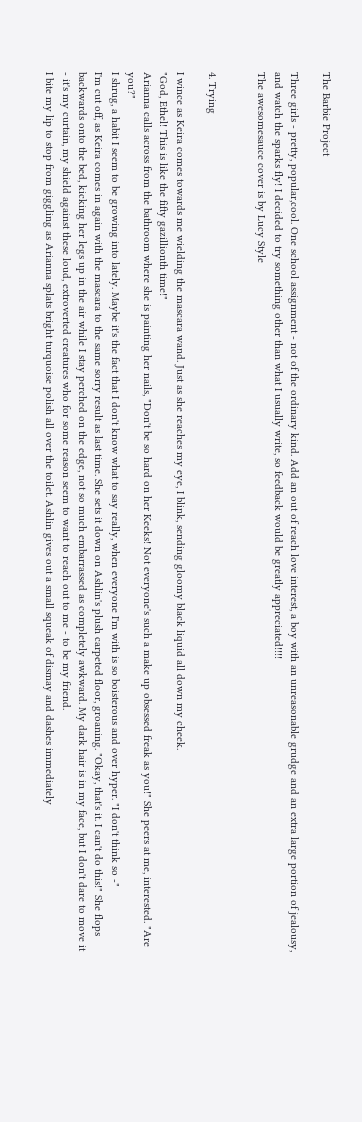The Barbie Project

Three girls - pretty, popular,cool. One school assignment - not of the ordinary kind. Add an out of reach love interest, a boy with an unreasonable grudge and an extra large portion of jealousy, and watch the sparks fly! I decided to try something other than what I usually write, so feedback would be greatly appreciated!!!!
The awesomesauce cover is by Lucy Style


4. Trying

I wince as Keira comes towards me wielding the mascara wand. Just as she reaches my eye, I blink, sending gloomy black liquid all down my cheek.
"God, Ethel! This is like the fifty gazillionth time!"
Arianna calls across from the bathroom where she is painting her nails, "Don't be so hard on her Keeks! Not everyone's such a make up obsessed freak as you!" She peers at me, interested. "Are you?"
I shrug, a habit I seem to be growing into lately. Maybe it's the fact that I don't know what to say really, when everyone I'm with is so boisterous and over hyper. "I don't think so -"
I'm cut off, as Keira comes in again with the mascara to the same sorry result as last time. She sets it down on Ashlin's plush carpeted floor, groaning. "Okay, that's it. I can't do this!" She flops backwards onto the bed, kicking her legs up in the air while I stay perched on the edge, not so much embarrassed as completely awkward. My dark hair is in my face, but I don't dare to move it - it's my curtain, my shield against these loud, extroverted creatures who for some reason seem to want to reach out to me - to be my friend.
I bite my lip to stop from giggling as Arianna splats bright turquoise polish all over the toilet. Ashlin gives out a small squeak of dismay and dashes immediately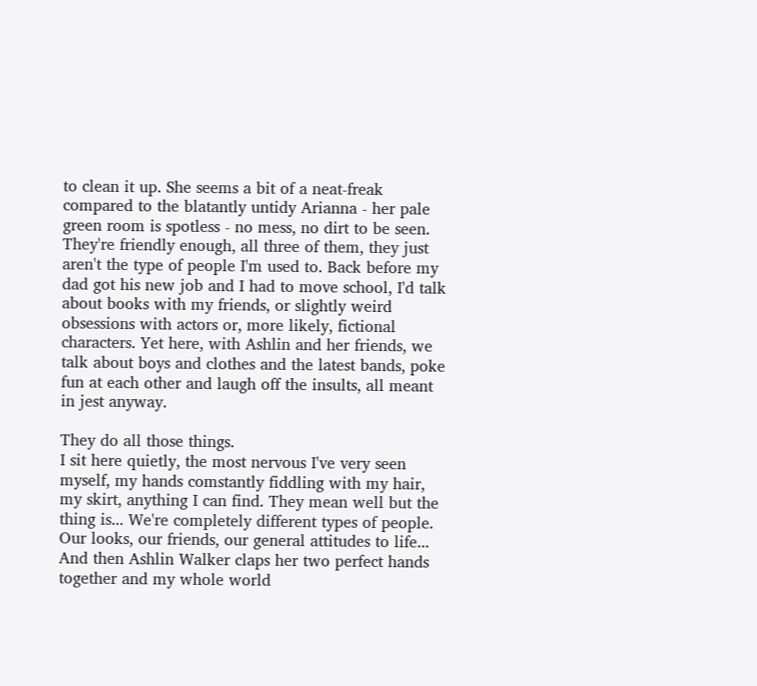to clean it up. She seems a bit of a neat-freak compared to the blatantly untidy Arianna - her pale green room is spotless - no mess, no dirt to be seen. They're friendly enough, all three of them, they just aren't the type of people I'm used to. Back before my dad got his new job and I had to move school, I'd talk about books with my friends, or slightly weird obsessions with actors or, more likely, fictional characters. Yet here, with Ashlin and her friends, we talk about boys and clothes and the latest bands, poke fun at each other and laugh off the insults, all meant in jest anyway.

They do all those things.
I sit here quietly, the most nervous I've very seen myself, my hands comstantly fiddling with my hair, my skirt, anything I can find. They mean well but the thing is... We're completely different types of people. Our looks, our friends, our general attitudes to life...
And then Ashlin Walker claps her two perfect hands together and my whole world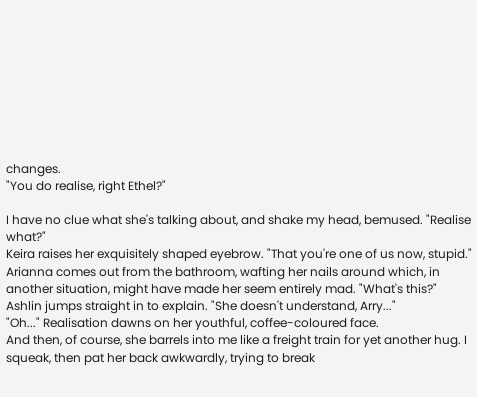changes.
"You do realise, right Ethel?"

I have no clue what she's talking about, and shake my head, bemused. "Realise what?"
Keira raises her exquisitely shaped eyebrow. "That you're one of us now, stupid."
Arianna comes out from the bathroom, wafting her nails around which, in another situation, might have made her seem entirely mad. "What's this?"
Ashlin jumps straight in to explain. "She doesn't understand, Arry..."
"Oh..." Realisation dawns on her youthful, coffee-coloured face.
And then, of course, she barrels into me like a freight train for yet another hug. I squeak, then pat her back awkwardly, trying to break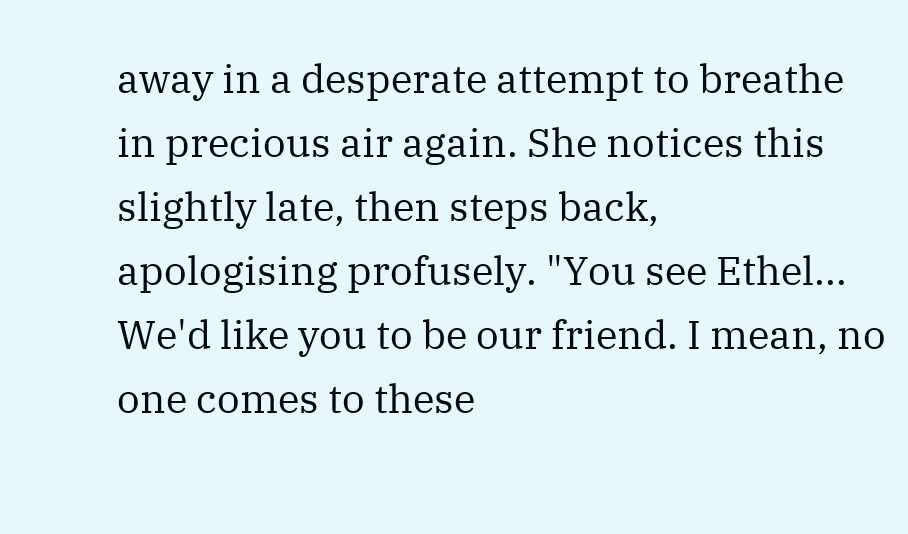away in a desperate attempt to breathe in precious air again. She notices this slightly late, then steps back, apologising profusely. "You see Ethel... We'd like you to be our friend. I mean, no one comes to these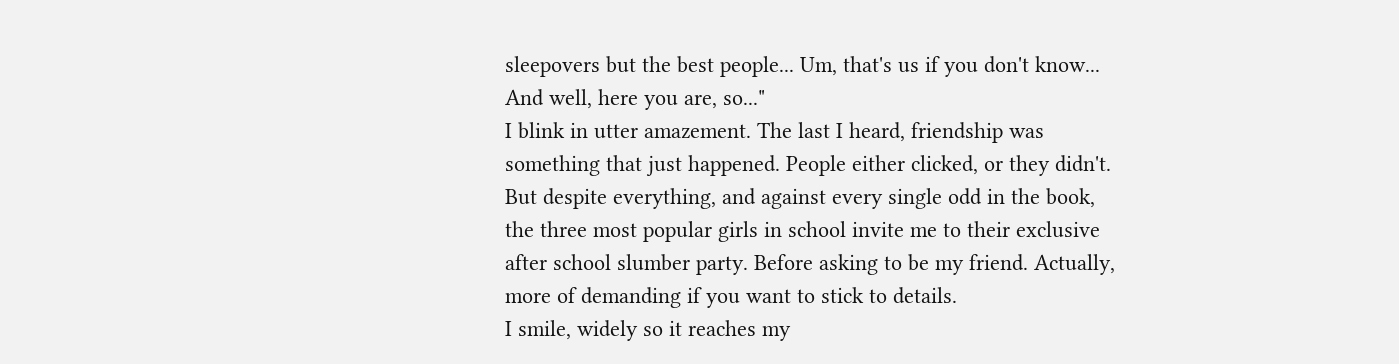sleepovers but the best people... Um, that's us if you don't know... And well, here you are, so..."
I blink in utter amazement. The last I heard, friendship was something that just happened. People either clicked, or they didn't. But despite everything, and against every single odd in the book, the three most popular girls in school invite me to their exclusive after school slumber party. Before asking to be my friend. Actually, more of demanding if you want to stick to details.
I smile, widely so it reaches my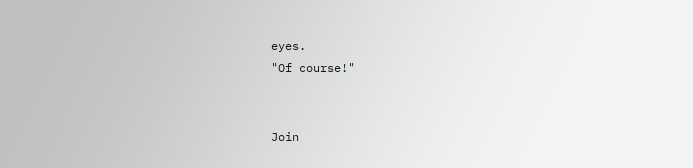eyes.
"Of course!"


Join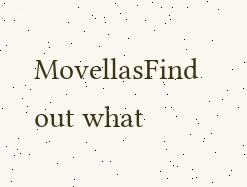MovellasFind out what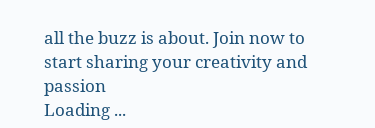all the buzz is about. Join now to start sharing your creativity and passion
Loading ...